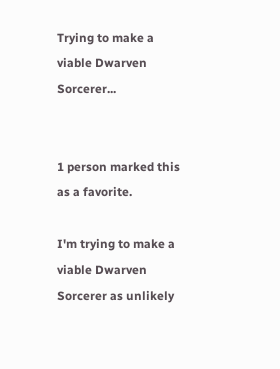Trying to make a viable Dwarven Sorcerer...


1 person marked this as a favorite.

I'm trying to make a viable Dwarven Sorcerer as unlikely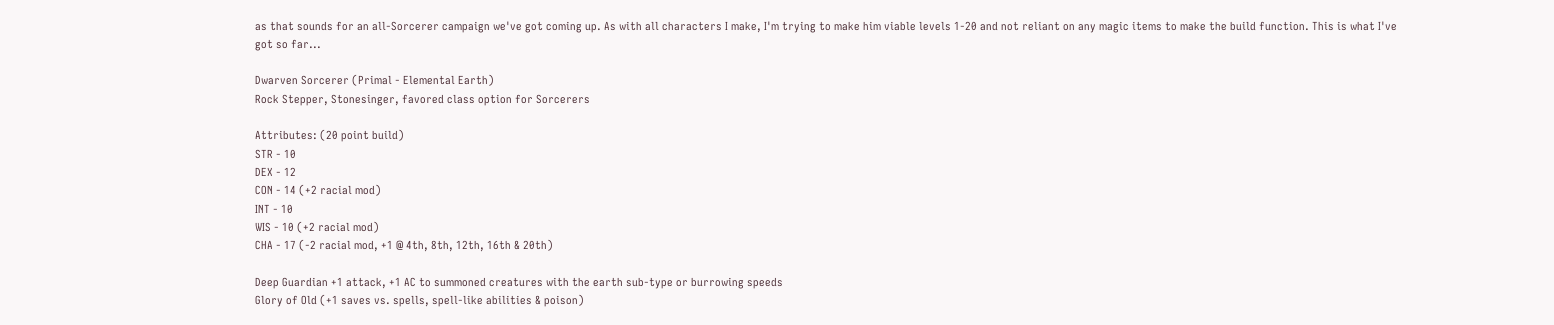as that sounds for an all-Sorcerer campaign we've got coming up. As with all characters I make, I'm trying to make him viable levels 1-20 and not reliant on any magic items to make the build function. This is what I've got so far...

Dwarven Sorcerer (Primal - Elemental Earth)
Rock Stepper, Stonesinger, favored class option for Sorcerers

Attributes: (20 point build)
STR - 10
DEX - 12
CON - 14 (+2 racial mod)
INT - 10
WIS - 10 (+2 racial mod)
CHA - 17 (-2 racial mod, +1 @ 4th, 8th, 12th, 16th & 20th)

Deep Guardian +1 attack, +1 AC to summoned creatures with the earth sub-type or burrowing speeds
Glory of Old (+1 saves vs. spells, spell-like abilities & poison)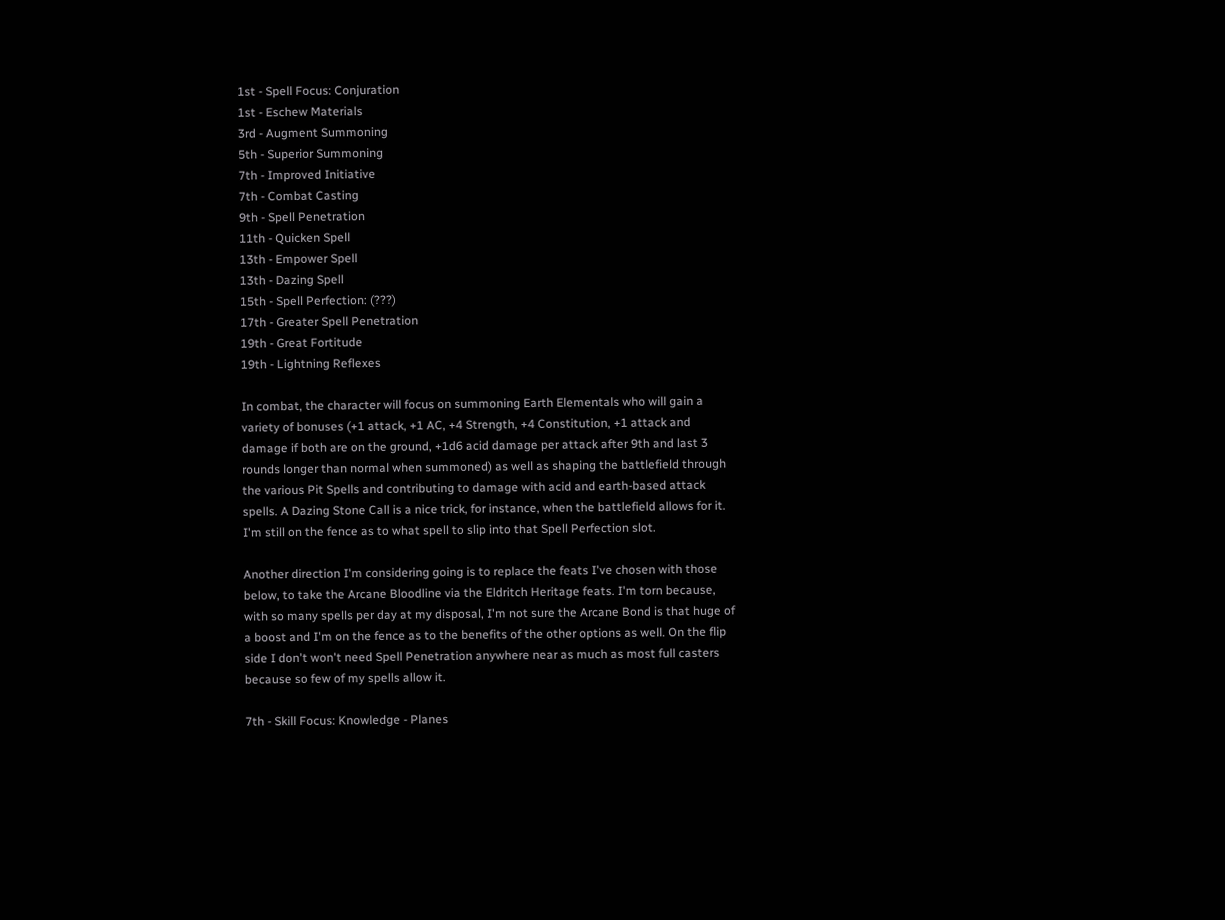1st - Spell Focus: Conjuration
1st - Eschew Materials
3rd - Augment Summoning
5th - Superior Summoning
7th - Improved Initiative
7th - Combat Casting
9th - Spell Penetration
11th - Quicken Spell
13th - Empower Spell
13th - Dazing Spell
15th - Spell Perfection: (???)
17th - Greater Spell Penetration
19th - Great Fortitude
19th - Lightning Reflexes

In combat, the character will focus on summoning Earth Elementals who will gain a variety of bonuses (+1 attack, +1 AC, +4 Strength, +4 Constitution, +1 attack and damage if both are on the ground, +1d6 acid damage per attack after 9th and last 3 rounds longer than normal when summoned) as well as shaping the battlefield through the various Pit Spells and contributing to damage with acid and earth-based attack spells. A Dazing Stone Call is a nice trick, for instance, when the battlefield allows for it. I'm still on the fence as to what spell to slip into that Spell Perfection slot.

Another direction I'm considering going is to replace the feats I've chosen with those below, to take the Arcane Bloodline via the Eldritch Heritage feats. I'm torn because, with so many spells per day at my disposal, I'm not sure the Arcane Bond is that huge of a boost and I'm on the fence as to the benefits of the other options as well. On the flip side I don't won't need Spell Penetration anywhere near as much as most full casters because so few of my spells allow it.

7th - Skill Focus: Knowledge - Planes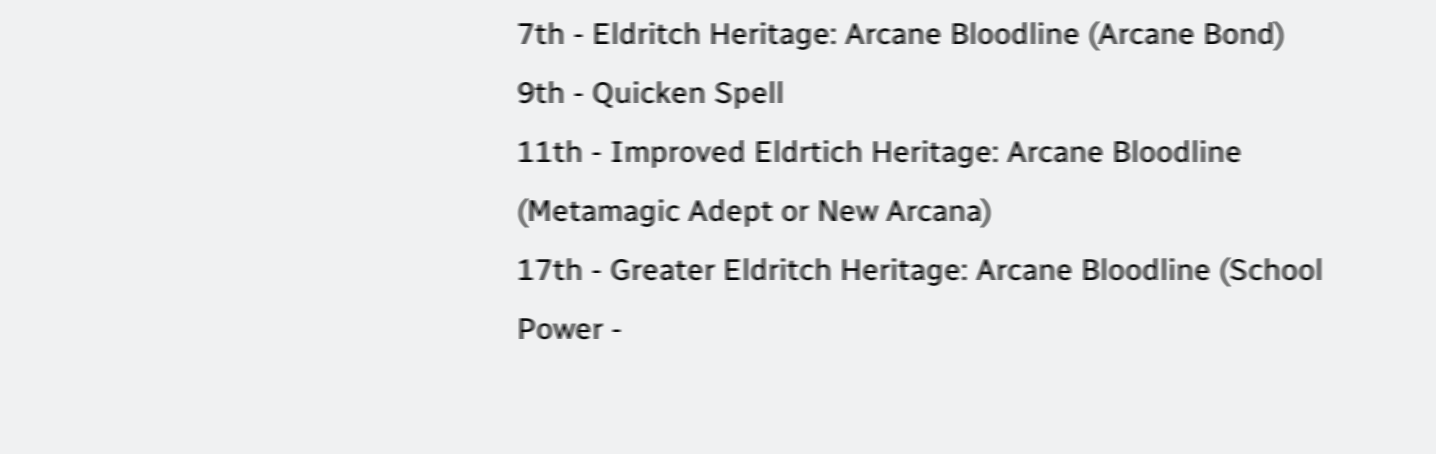7th - Eldritch Heritage: Arcane Bloodline (Arcane Bond)
9th - Quicken Spell
11th - Improved Eldrtich Heritage: Arcane Bloodline (Metamagic Adept or New Arcana)
17th - Greater Eldritch Heritage: Arcane Bloodline (School Power -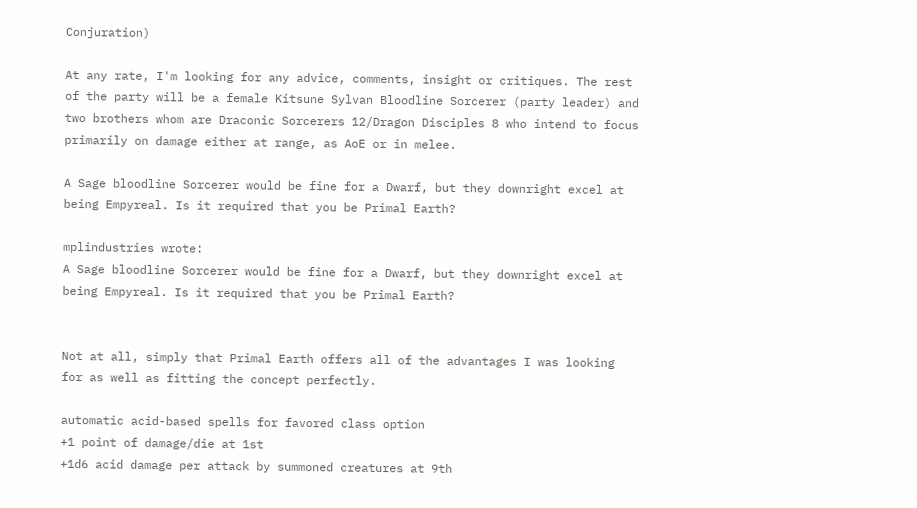Conjuration)

At any rate, I'm looking for any advice, comments, insight or critiques. The rest of the party will be a female Kitsune Sylvan Bloodline Sorcerer (party leader) and two brothers whom are Draconic Sorcerers 12/Dragon Disciples 8 who intend to focus primarily on damage either at range, as AoE or in melee.

A Sage bloodline Sorcerer would be fine for a Dwarf, but they downright excel at being Empyreal. Is it required that you be Primal Earth?

mplindustries wrote:
A Sage bloodline Sorcerer would be fine for a Dwarf, but they downright excel at being Empyreal. Is it required that you be Primal Earth?


Not at all, simply that Primal Earth offers all of the advantages I was looking for as well as fitting the concept perfectly.

automatic acid-based spells for favored class option
+1 point of damage/die at 1st
+1d6 acid damage per attack by summoned creatures at 9th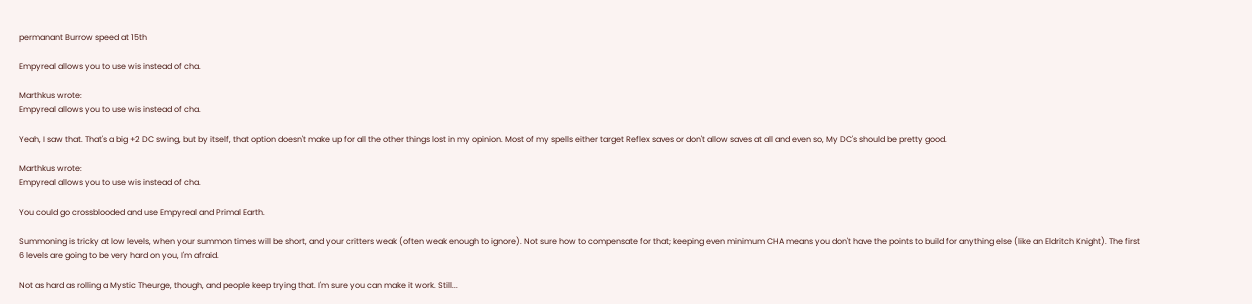permanant Burrow speed at 15th

Empyreal allows you to use wis instead of cha.

Marthkus wrote:
Empyreal allows you to use wis instead of cha.

Yeah, I saw that. That's a big +2 DC swing, but by itself, that option doesn't make up for all the other things lost in my opinion. Most of my spells either target Reflex saves or don't allow saves at all and even so, My DC's should be pretty good.

Marthkus wrote:
Empyreal allows you to use wis instead of cha.

You could go crossblooded and use Empyreal and Primal Earth.

Summoning is tricky at low levels, when your summon times will be short, and your critters weak (often weak enough to ignore). Not sure how to compensate for that; keeping even minimum CHA means you don't have the points to build for anything else (like an Eldritch Knight). The first 6 levels are going to be very hard on you, I'm afraid.

Not as hard as rolling a Mystic Theurge, though, and people keep trying that. I'm sure you can make it work. Still...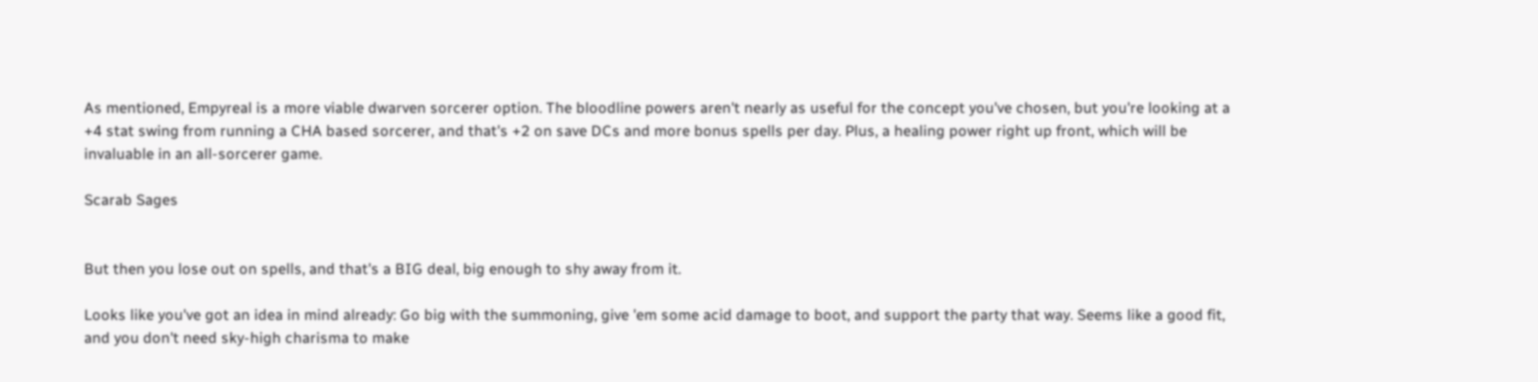As mentioned, Empyreal is a more viable dwarven sorcerer option. The bloodline powers aren't nearly as useful for the concept you've chosen, but you're looking at a +4 stat swing from running a CHA based sorcerer, and that's +2 on save DCs and more bonus spells per day. Plus, a healing power right up front, which will be invaluable in an all-sorcerer game.

Scarab Sages


But then you lose out on spells, and that's a BIG deal, big enough to shy away from it.

Looks like you've got an idea in mind already: Go big with the summoning, give 'em some acid damage to boot, and support the party that way. Seems like a good fit, and you don't need sky-high charisma to make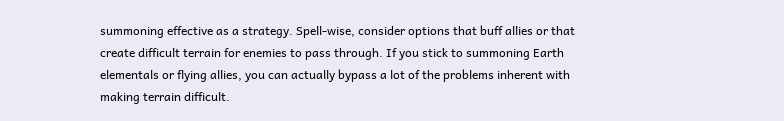summoning effective as a strategy. Spell-wise, consider options that buff allies or that create difficult terrain for enemies to pass through. If you stick to summoning Earth elementals or flying allies, you can actually bypass a lot of the problems inherent with making terrain difficult.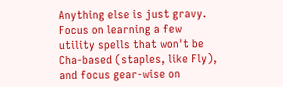Anything else is just gravy. Focus on learning a few utility spells that won't be Cha-based (staples, like Fly), and focus gear-wise on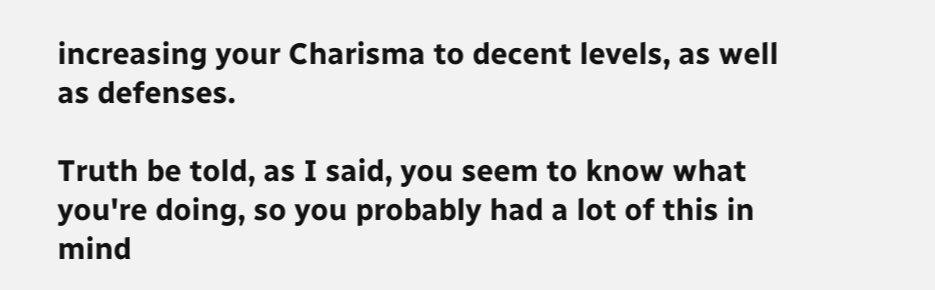increasing your Charisma to decent levels, as well as defenses.

Truth be told, as I said, you seem to know what you're doing, so you probably had a lot of this in mind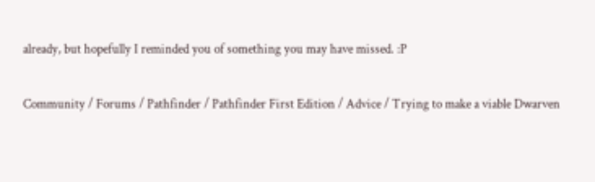already, but hopefully I reminded you of something you may have missed. :P

Community / Forums / Pathfinder / Pathfinder First Edition / Advice / Trying to make a viable Dwarven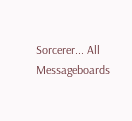Sorcerer... All Messageboards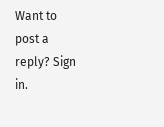Want to post a reply? Sign in.